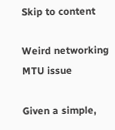Skip to content

Weird networking MTU issue

Given a simple,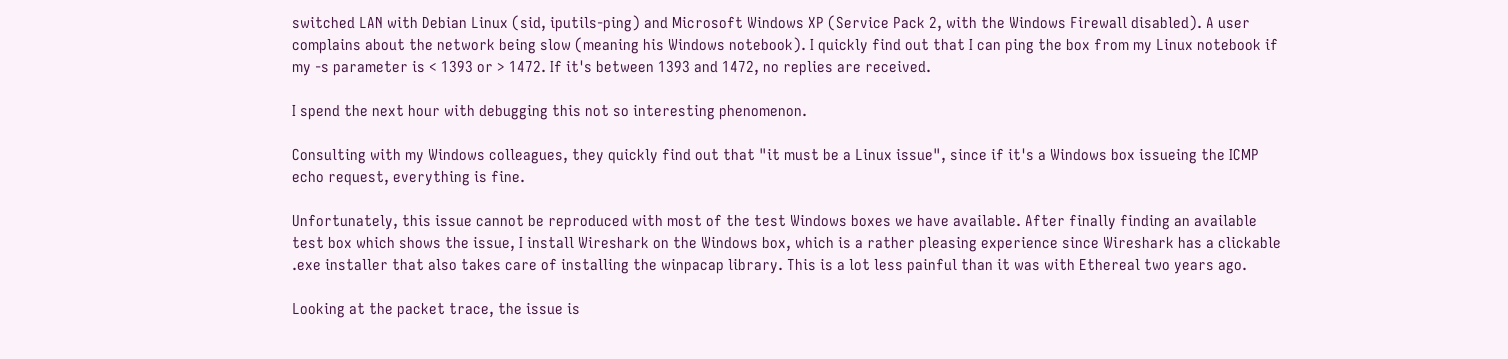switched LAN with Debian Linux (sid, iputils-ping) and Microsoft Windows XP (Service Pack 2, with the Windows Firewall disabled). A user complains about the network being slow (meaning his Windows notebook). I quickly find out that I can ping the box from my Linux notebook if my -s parameter is < 1393 or > 1472. If it's between 1393 and 1472, no replies are received.

I spend the next hour with debugging this not so interesting phenomenon.

Consulting with my Windows colleagues, they quickly find out that "it must be a Linux issue", since if it's a Windows box issueing the ICMP echo request, everything is fine.

Unfortunately, this issue cannot be reproduced with most of the test Windows boxes we have available. After finally finding an available test box which shows the issue, I install Wireshark on the Windows box, which is a rather pleasing experience since Wireshark has a clickable .exe installer that also takes care of installing the winpacap library. This is a lot less painful than it was with Ethereal two years ago.

Looking at the packet trace, the issue is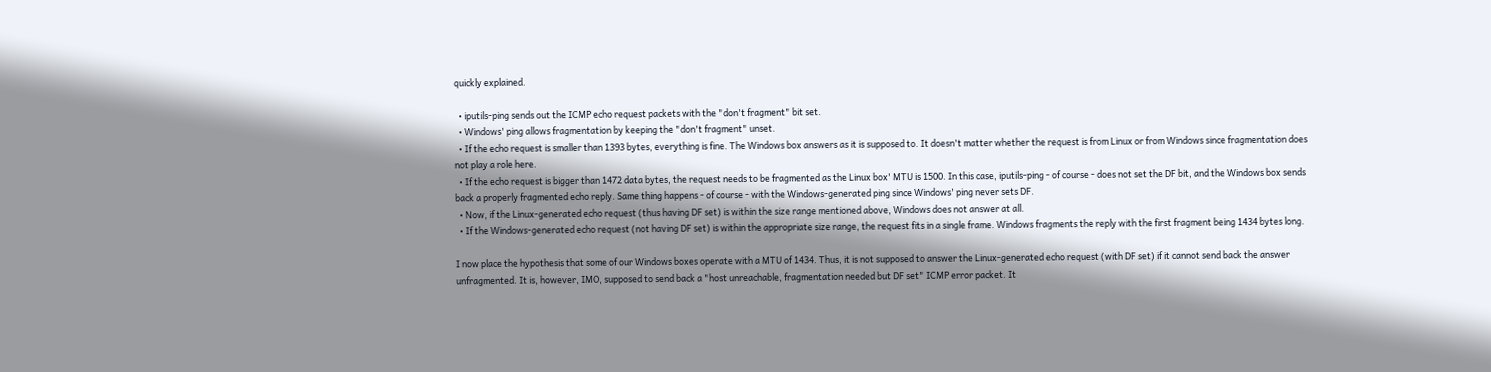quickly explained.

  • iputils-ping sends out the ICMP echo request packets with the "don't fragment" bit set.
  • Windows' ping allows fragmentation by keeping the "don't fragment" unset.
  • If the echo request is smaller than 1393 bytes, everything is fine. The Windows box answers as it is supposed to. It doesn't matter whether the request is from Linux or from Windows since fragmentation does not play a role here.
  • If the echo request is bigger than 1472 data bytes, the request needs to be fragmented as the Linux box' MTU is 1500. In this case, iputils-ping - of course - does not set the DF bit, and the Windows box sends back a properly fragmented echo reply. Same thing happens - of course - with the Windows-generated ping since Windows' ping never sets DF.
  • Now, if the Linux-generated echo request (thus having DF set) is within the size range mentioned above, Windows does not answer at all.
  • If the Windows-generated echo request (not having DF set) is within the appropriate size range, the request fits in a single frame. Windows fragments the reply with the first fragment being 1434 bytes long.

I now place the hypothesis that some of our Windows boxes operate with a MTU of 1434. Thus, it is not supposed to answer the Linux-generated echo request (with DF set) if it cannot send back the answer unfragmented. It is, however, IMO, supposed to send back a "host unreachable, fragmentation needed but DF set" ICMP error packet. It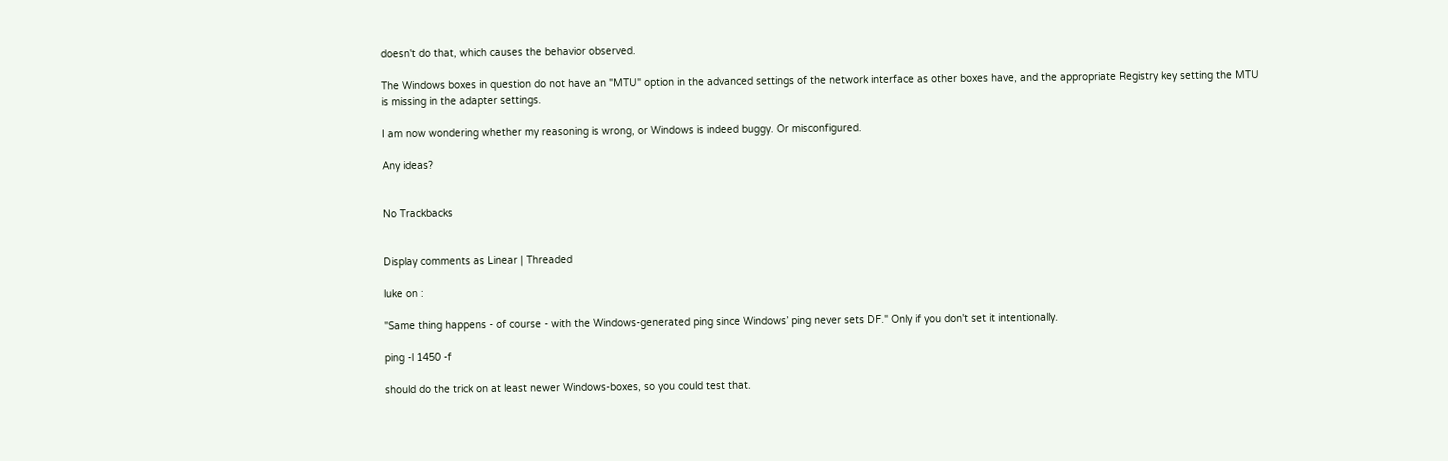doesn't do that, which causes the behavior observed.

The Windows boxes in question do not have an "MTU" option in the advanced settings of the network interface as other boxes have, and the appropriate Registry key setting the MTU is missing in the adapter settings.

I am now wondering whether my reasoning is wrong, or Windows is indeed buggy. Or misconfigured.

Any ideas?


No Trackbacks


Display comments as Linear | Threaded

luke on :

"Same thing happens - of course - with the Windows-generated ping since Windows’ ping never sets DF." Only if you don't set it intentionally.

ping -l 1450 -f

should do the trick on at least newer Windows-boxes, so you could test that.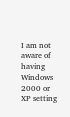I am not aware of having Windows 2000 or XP setting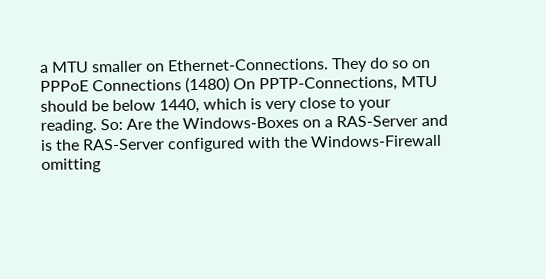a MTU smaller on Ethernet-Connections. They do so on PPPoE Connections (1480) On PPTP-Connections, MTU should be below 1440, which is very close to your reading. So: Are the Windows-Boxes on a RAS-Server and is the RAS-Server configured with the Windows-Firewall omitting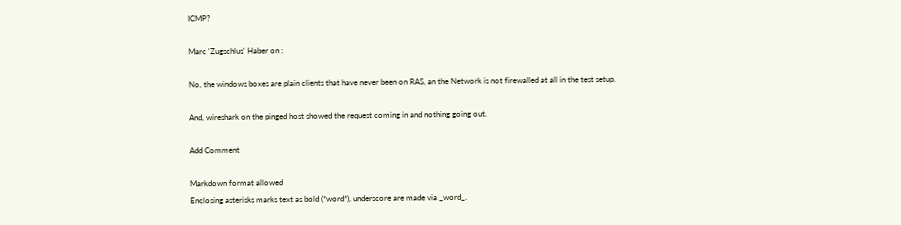ICMP?

Marc 'Zugschlus' Haber on :

No, the windows boxes are plain clients that have never been on RAS, an the Network is not firewalled at all in the test setup.

And, wireshark on the pinged host showed the request coming in and nothing going out.

Add Comment

Markdown format allowed
Enclosing asterisks marks text as bold (*word*), underscore are made via _word_.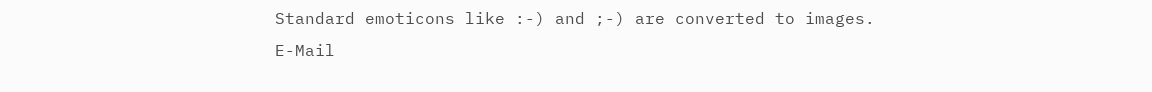Standard emoticons like :-) and ;-) are converted to images.
E-Mail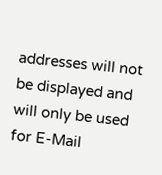addresses will not be displayed and will only be used for E-Mail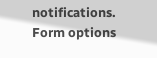notifications.
Form options